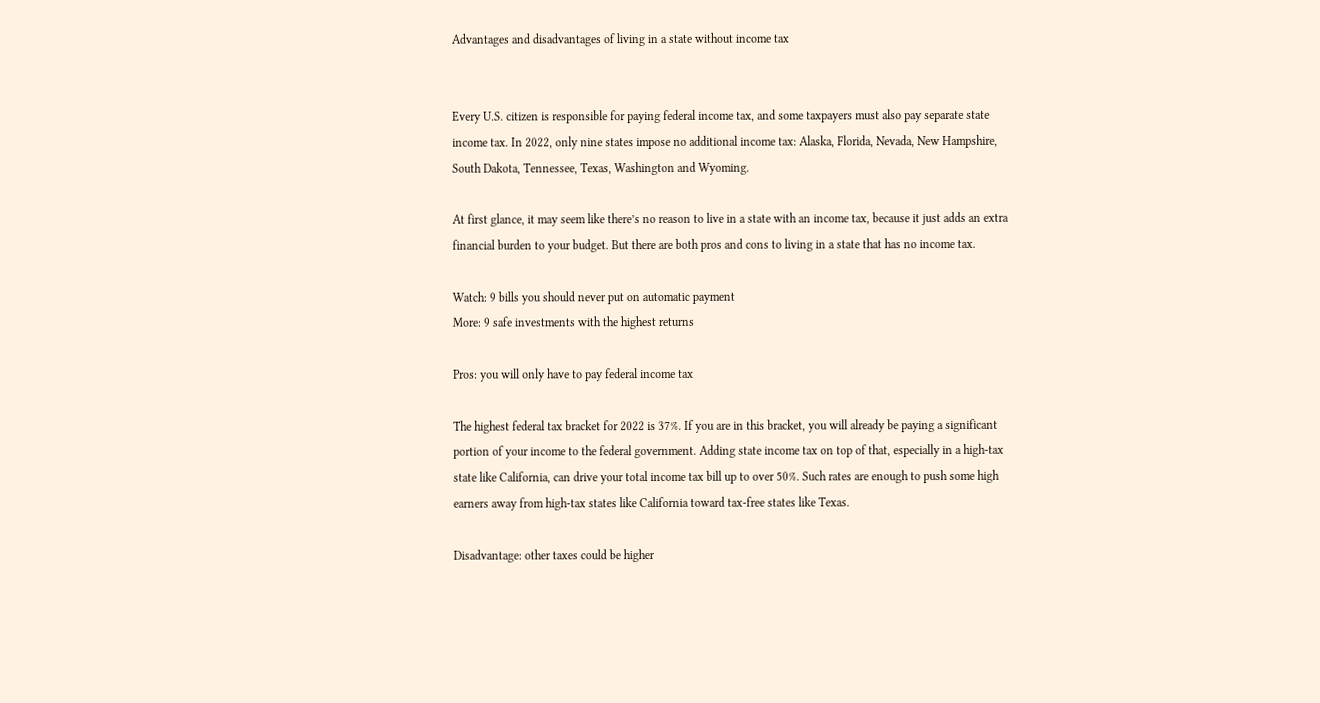Advantages and disadvantages of living in a state without income tax


Every U.S. citizen is responsible for paying federal income tax, and some taxpayers must also pay separate state income tax. In 2022, only nine states impose no additional income tax: Alaska, Florida, Nevada, New Hampshire, South Dakota, Tennessee, Texas, Washington and Wyoming.

At first glance, it may seem like there’s no reason to live in a state with an income tax, because it just adds an extra financial burden to your budget. But there are both pros and cons to living in a state that has no income tax.

Watch: 9 bills you should never put on automatic payment
More: 9 safe investments with the highest returns

Pros: you will only have to pay federal income tax

The highest federal tax bracket for 2022 is 37%. If you are in this bracket, you will already be paying a significant portion of your income to the federal government. Adding state income tax on top of that, especially in a high-tax state like California, can drive your total income tax bill up to over 50%. Such rates are enough to push some high earners away from high-tax states like California toward tax-free states like Texas.

Disadvantage: other taxes could be higher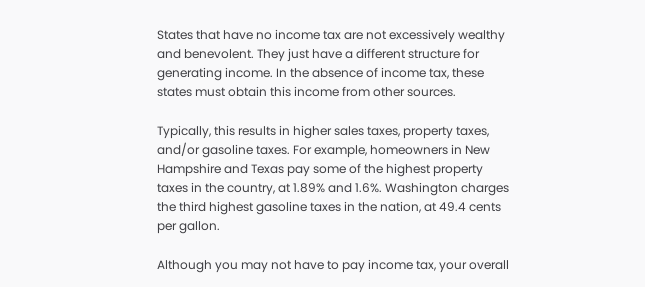States that have no income tax are not excessively wealthy and benevolent. They just have a different structure for generating income. In the absence of income tax, these states must obtain this income from other sources.

Typically, this results in higher sales taxes, property taxes, and/or gasoline taxes. For example, homeowners in New Hampshire and Texas pay some of the highest property taxes in the country, at 1.89% and 1.6%. Washington charges the third highest gasoline taxes in the nation, at 49.4 cents per gallon.

Although you may not have to pay income tax, your overall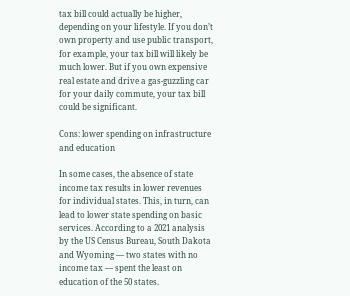tax bill could actually be higher, depending on your lifestyle. If you don’t own property and use public transport, for example, your tax bill will likely be much lower. But if you own expensive real estate and drive a gas-guzzling car for your daily commute, your tax bill could be significant.

Cons: lower spending on infrastructure and education

In some cases, the absence of state income tax results in lower revenues for individual states. This, in turn, can lead to lower state spending on basic services. According to a 2021 analysis by the US Census Bureau, South Dakota and Wyoming — two states with no income tax — spent the least on education of the 50 states.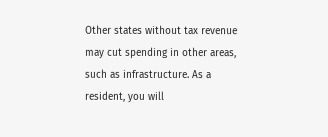Other states without tax revenue may cut spending in other areas, such as infrastructure. As a resident, you will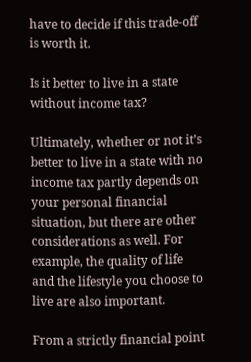have to decide if this trade-off is worth it.

Is it better to live in a state without income tax?

Ultimately, whether or not it’s better to live in a state with no income tax partly depends on your personal financial situation, but there are other considerations as well. For example, the quality of life and the lifestyle you choose to live are also important.

From a strictly financial point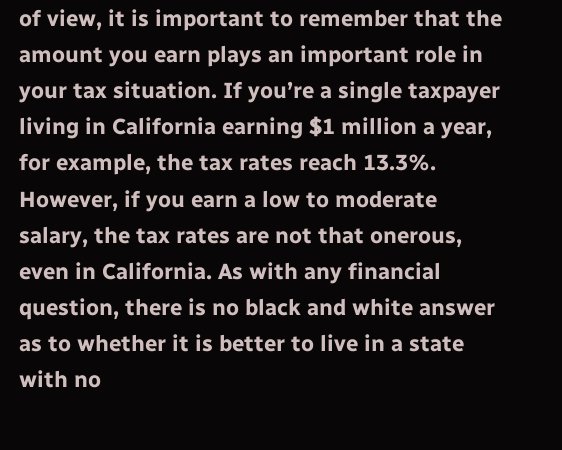of view, it is important to remember that the amount you earn plays an important role in your tax situation. If you’re a single taxpayer living in California earning $1 million a year, for example, the tax rates reach 13.3%. However, if you earn a low to moderate salary, the tax rates are not that onerous, even in California. As with any financial question, there is no black and white answer as to whether it is better to live in a state with no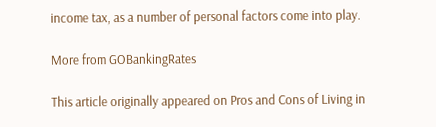income tax, as a number of personal factors come into play.

More from GOBankingRates

This article originally appeared on Pros and Cons of Living in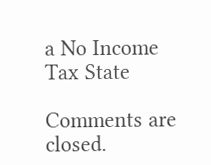a No Income Tax State

Comments are closed.